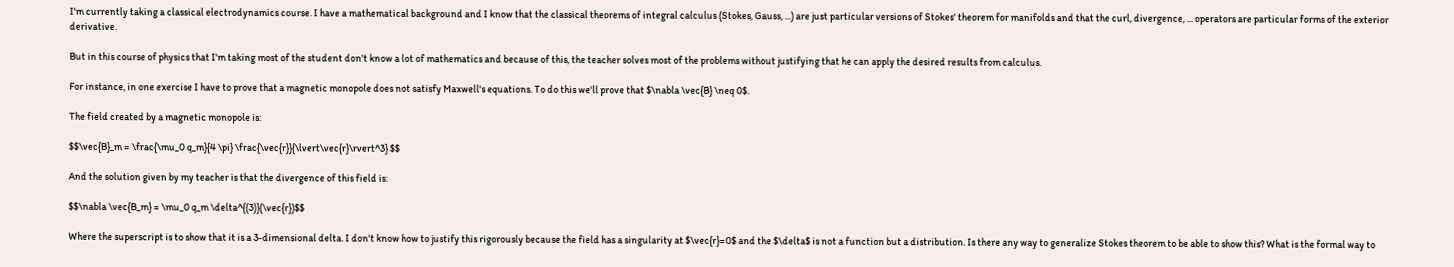I'm currently taking a classical electrodynamics course. I have a mathematical background and I know that the classical theorems of integral calculus (Stokes, Gauss, ...) are just particular versions of Stokes' theorem for manifolds and that the curl, divergence, ... operators are particular forms of the exterior derivative.

But in this course of physics that I'm taking most of the student don't know a lot of mathematics and because of this, the teacher solves most of the problems without justifying that he can apply the desired results from calculus.

For instance, in one exercise I have to prove that a magnetic monopole does not satisfy Maxwell's equations. To do this we'll prove that $\nabla \vec{B} \neq 0$.

The field created by a magnetic monopole is:

$$\vec{B}_m = \frac{\mu_0 q_m}{4 \pi} \frac{\vec{r}}{\lvert\vec{r}\rvert^3} $$

And the solution given by my teacher is that the divergence of this field is:

$$\nabla \vec{B_m} = \mu_0 q_m \delta^{(3)}(\vec{r})$$

Where the superscript is to show that it is a 3-dimensional delta. I don't know how to justify this rigorously because the field has a singularity at $\vec{r}=0$ and the $\delta$ is not a function but a distribution. Is there any way to generalize Stokes theorem to be able to show this? What is the formal way to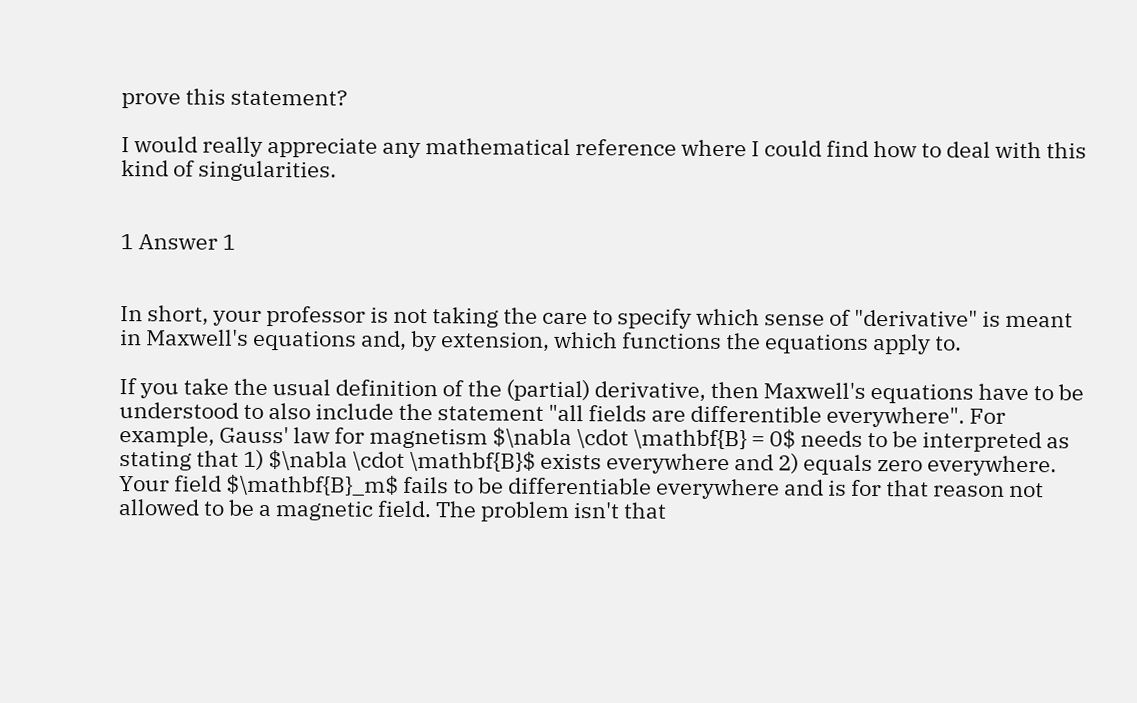prove this statement?

I would really appreciate any mathematical reference where I could find how to deal with this kind of singularities.


1 Answer 1


In short, your professor is not taking the care to specify which sense of "derivative" is meant in Maxwell's equations and, by extension, which functions the equations apply to.

If you take the usual definition of the (partial) derivative, then Maxwell's equations have to be understood to also include the statement "all fields are differentible everywhere". For example, Gauss' law for magnetism $\nabla \cdot \mathbf{B} = 0$ needs to be interpreted as stating that 1) $\nabla \cdot \mathbf{B}$ exists everywhere and 2) equals zero everywhere. Your field $\mathbf{B}_m$ fails to be differentiable everywhere and is for that reason not allowed to be a magnetic field. The problem isn't that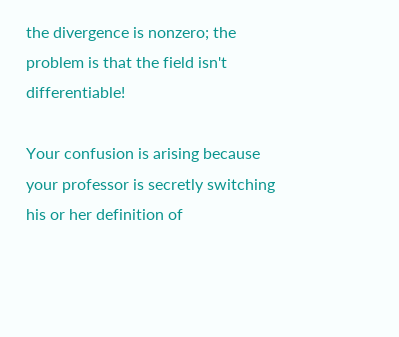the divergence is nonzero; the problem is that the field isn't differentiable!

Your confusion is arising because your professor is secretly switching his or her definition of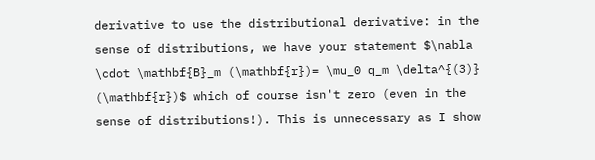derivative to use the distributional derivative: in the sense of distributions, we have your statement $\nabla \cdot \mathbf{B}_m (\mathbf{r})= \mu_0 q_m \delta^{(3)} (\mathbf{r})$ which of course isn't zero (even in the sense of distributions!). This is unnecessary as I show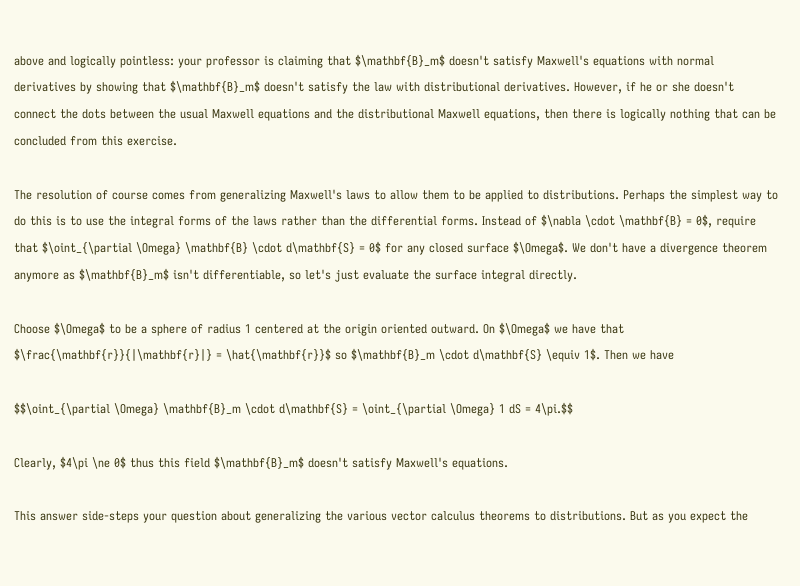above and logically pointless: your professor is claiming that $\mathbf{B}_m$ doesn't satisfy Maxwell's equations with normal derivatives by showing that $\mathbf{B}_m$ doesn't satisfy the law with distributional derivatives. However, if he or she doesn't connect the dots between the usual Maxwell equations and the distributional Maxwell equations, then there is logically nothing that can be concluded from this exercise.

The resolution of course comes from generalizing Maxwell's laws to allow them to be applied to distributions. Perhaps the simplest way to do this is to use the integral forms of the laws rather than the differential forms. Instead of $\nabla \cdot \mathbf{B} = 0$, require that $\oint_{\partial \Omega} \mathbf{B} \cdot d\mathbf{S} = 0$ for any closed surface $\Omega$. We don't have a divergence theorem anymore as $\mathbf{B}_m$ isn't differentiable, so let's just evaluate the surface integral directly.

Choose $\Omega$ to be a sphere of radius 1 centered at the origin oriented outward. On $\Omega$ we have that $\frac{\mathbf{r}}{|\mathbf{r}|} = \hat{\mathbf{r}}$ so $\mathbf{B}_m \cdot d\mathbf{S} \equiv 1$. Then we have

$$\oint_{\partial \Omega} \mathbf{B}_m \cdot d\mathbf{S} = \oint_{\partial \Omega} 1 dS = 4\pi.$$

Clearly, $4\pi \ne 0$ thus this field $\mathbf{B}_m$ doesn't satisfy Maxwell's equations.

This answer side-steps your question about generalizing the various vector calculus theorems to distributions. But as you expect the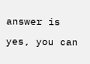answer is yes, you can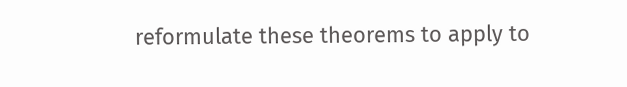reformulate these theorems to apply to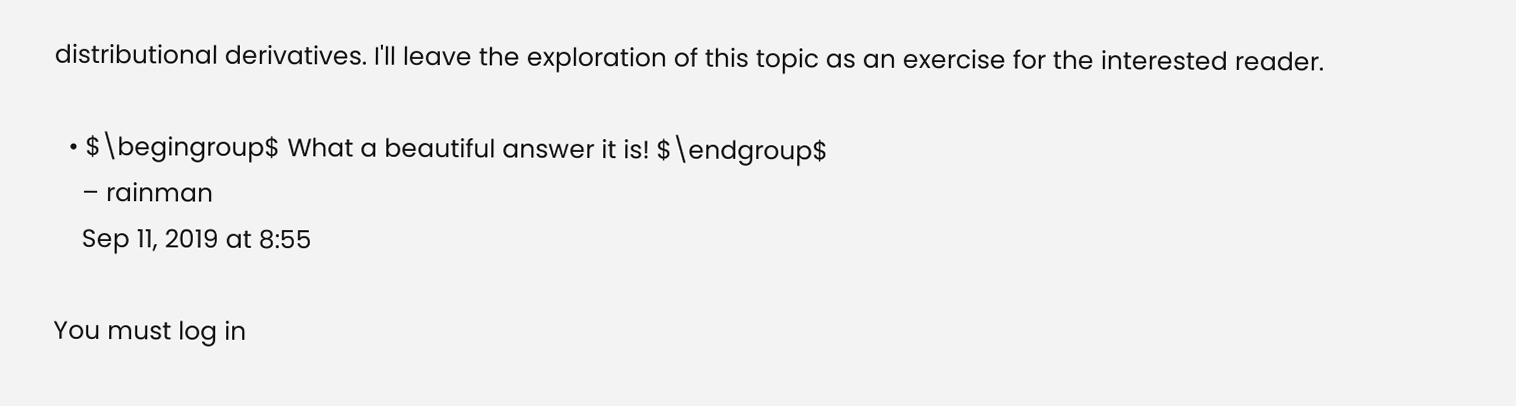distributional derivatives. I'll leave the exploration of this topic as an exercise for the interested reader.

  • $\begingroup$ What a beautiful answer it is! $\endgroup$
    – rainman
    Sep 11, 2019 at 8:55

You must log in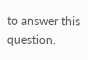to answer this question.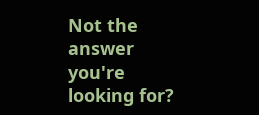Not the answer you're looking for?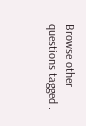Browse other questions tagged .